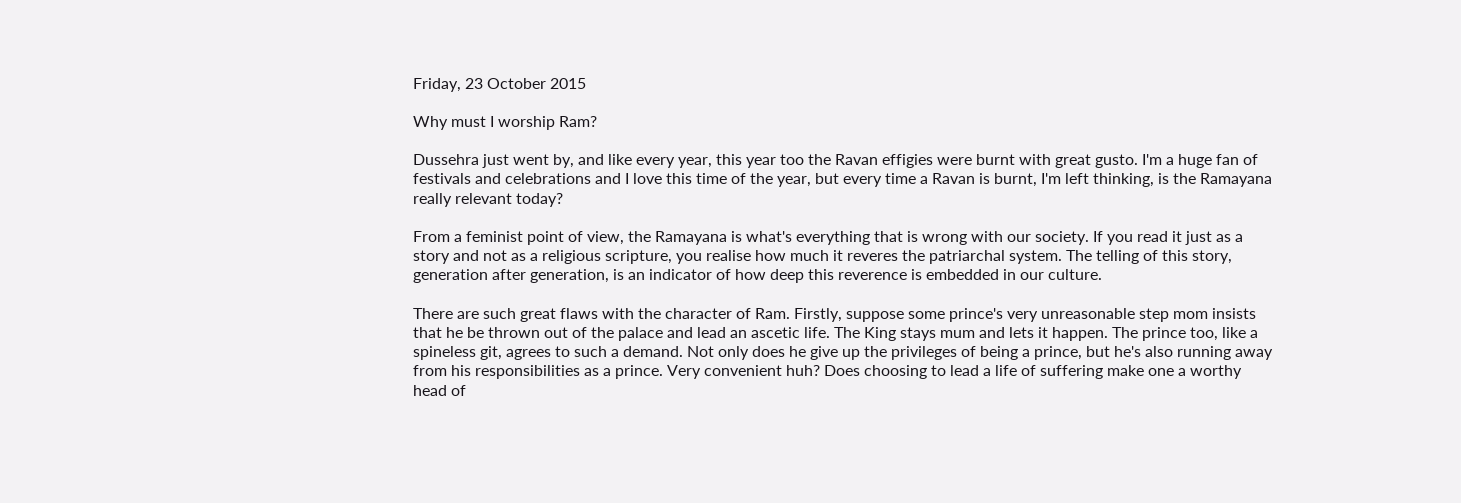Friday, 23 October 2015

Why must I worship Ram?

Dussehra just went by, and like every year, this year too the Ravan effigies were burnt with great gusto. I'm a huge fan of festivals and celebrations and I love this time of the year, but every time a Ravan is burnt, I'm left thinking, is the Ramayana really relevant today?

From a feminist point of view, the Ramayana is what's everything that is wrong with our society. If you read it just as a story and not as a religious scripture, you realise how much it reveres the patriarchal system. The telling of this story, generation after generation, is an indicator of how deep this reverence is embedded in our culture.

There are such great flaws with the character of Ram. Firstly, suppose some prince's very unreasonable step mom insists that he be thrown out of the palace and lead an ascetic life. The King stays mum and lets it happen. The prince too, like a spineless git, agrees to such a demand. Not only does he give up the privileges of being a prince, but he's also running away from his responsibilities as a prince. Very convenient huh? Does choosing to lead a life of suffering make one a worthy head of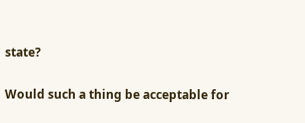state?

Would such a thing be acceptable for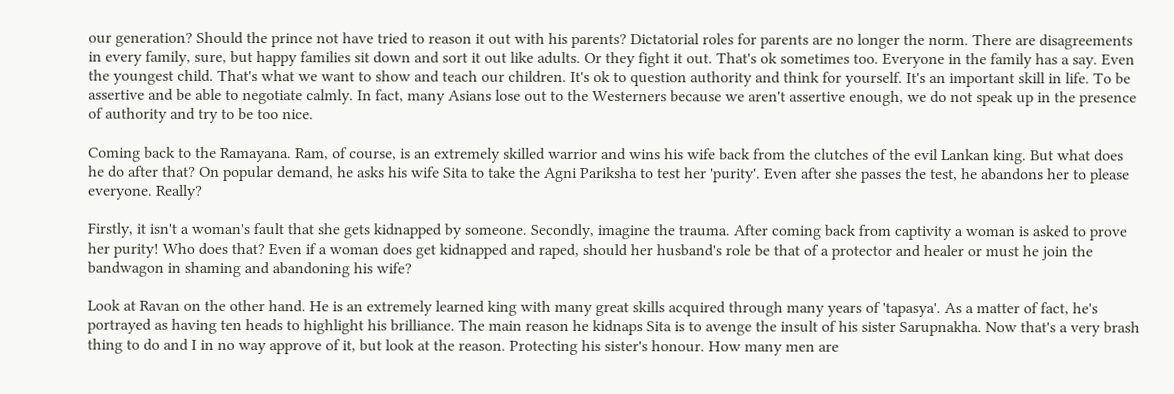our generation? Should the prince not have tried to reason it out with his parents? Dictatorial roles for parents are no longer the norm. There are disagreements in every family, sure, but happy families sit down and sort it out like adults. Or they fight it out. That's ok sometimes too. Everyone in the family has a say. Even the youngest child. That's what we want to show and teach our children. It's ok to question authority and think for yourself. It's an important skill in life. To be assertive and be able to negotiate calmly. In fact, many Asians lose out to the Westerners because we aren't assertive enough, we do not speak up in the presence of authority and try to be too nice.

Coming back to the Ramayana. Ram, of course, is an extremely skilled warrior and wins his wife back from the clutches of the evil Lankan king. But what does he do after that? On popular demand, he asks his wife Sita to take the Agni Pariksha to test her 'purity'. Even after she passes the test, he abandons her to please everyone. Really?

Firstly, it isn't a woman's fault that she gets kidnapped by someone. Secondly, imagine the trauma. After coming back from captivity a woman is asked to prove her purity! Who does that? Even if a woman does get kidnapped and raped, should her husband's role be that of a protector and healer or must he join the bandwagon in shaming and abandoning his wife?

Look at Ravan on the other hand. He is an extremely learned king with many great skills acquired through many years of 'tapasya'. As a matter of fact, he's portrayed as having ten heads to highlight his brilliance. The main reason he kidnaps Sita is to avenge the insult of his sister Sarupnakha. Now that's a very brash thing to do and I in no way approve of it, but look at the reason. Protecting his sister's honour. How many men are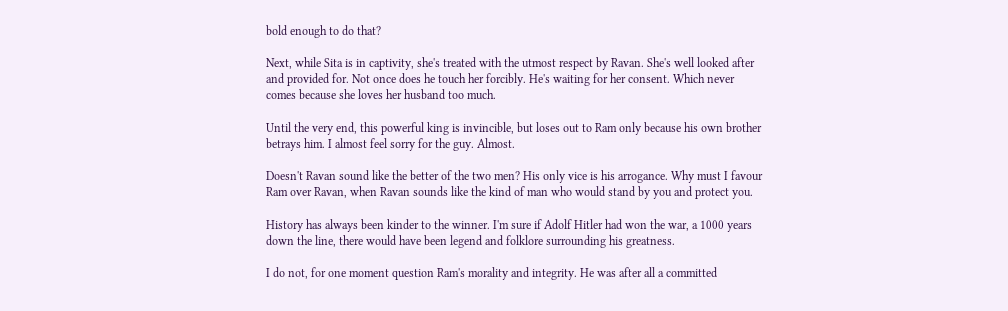bold enough to do that?

Next, while Sita is in captivity, she's treated with the utmost respect by Ravan. She's well looked after and provided for. Not once does he touch her forcibly. He's waiting for her consent. Which never comes because she loves her husband too much.

Until the very end, this powerful king is invincible, but loses out to Ram only because his own brother betrays him. I almost feel sorry for the guy. Almost.

Doesn't Ravan sound like the better of the two men? His only vice is his arrogance. Why must I favour Ram over Ravan, when Ravan sounds like the kind of man who would stand by you and protect you.

History has always been kinder to the winner. I'm sure if Adolf Hitler had won the war, a 1000 years down the line, there would have been legend and folklore surrounding his greatness.

I do not, for one moment question Ram's morality and integrity. He was after all a committed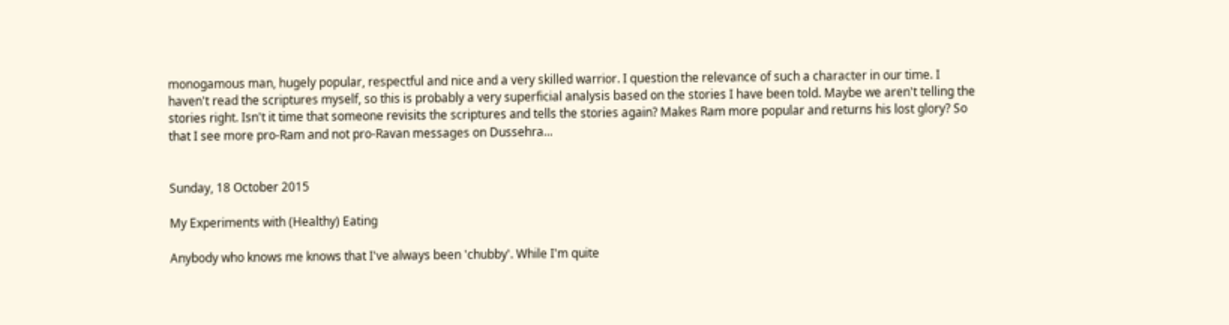monogamous man, hugely popular, respectful and nice and a very skilled warrior. I question the relevance of such a character in our time. I haven't read the scriptures myself, so this is probably a very superficial analysis based on the stories I have been told. Maybe we aren't telling the stories right. Isn't it time that someone revisits the scriptures and tells the stories again? Makes Ram more popular and returns his lost glory? So that I see more pro-Ram and not pro-Ravan messages on Dussehra...


Sunday, 18 October 2015

My Experiments with (Healthy) Eating

Anybody who knows me knows that I've always been 'chubby'. While I'm quite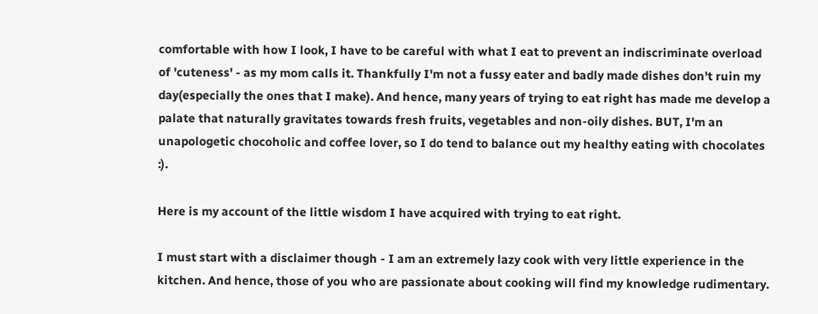comfortable with how I look, I have to be careful with what I eat to prevent an indiscriminate overload of 'cuteness' - as my mom calls it. Thankfully I'm not a fussy eater and badly made dishes don't ruin my day(especially the ones that I make). And hence, many years of trying to eat right has made me develop a palate that naturally gravitates towards fresh fruits, vegetables and non-oily dishes. BUT, I'm an unapologetic chocoholic and coffee lover, so I do tend to balance out my healthy eating with chocolates :).

Here is my account of the little wisdom I have acquired with trying to eat right.

I must start with a disclaimer though - I am an extremely lazy cook with very little experience in the kitchen. And hence, those of you who are passionate about cooking will find my knowledge rudimentary.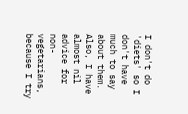I don't do 'diets' so I don't have much to say about them. Also, I have almost nil advice for non-vegetarians, because I try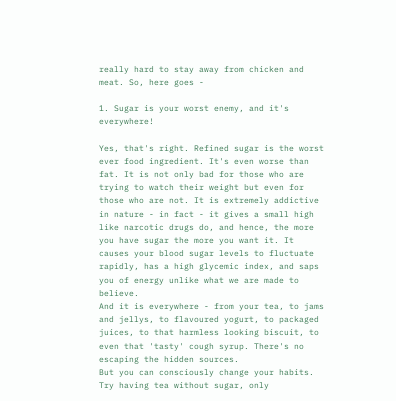really hard to stay away from chicken and meat. So, here goes -

1. Sugar is your worst enemy, and it's everywhere!

Yes, that's right. Refined sugar is the worst ever food ingredient. It's even worse than fat. It is not only bad for those who are trying to watch their weight but even for those who are not. It is extremely addictive in nature - in fact - it gives a small high like narcotic drugs do, and hence, the more you have sugar the more you want it. It causes your blood sugar levels to fluctuate rapidly, has a high glycemic index, and saps you of energy unlike what we are made to believe.
And it is everywhere - from your tea, to jams and jellys, to flavoured yogurt, to packaged juices, to that harmless looking biscuit, to even that 'tasty' cough syrup. There's no escaping the hidden sources.
But you can consciously change your habits. Try having tea without sugar, only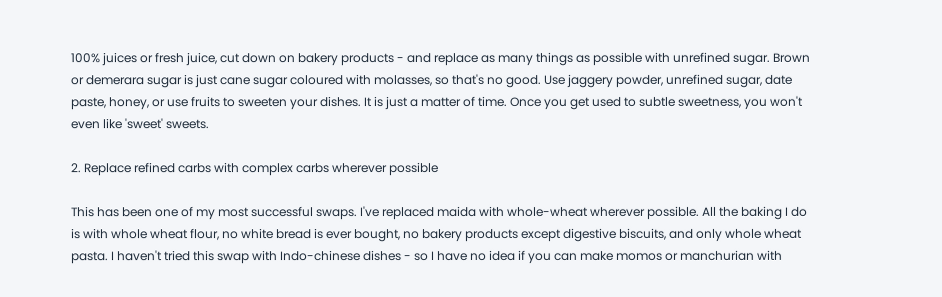100% juices or fresh juice, cut down on bakery products - and replace as many things as possible with unrefined sugar. Brown or demerara sugar is just cane sugar coloured with molasses, so that's no good. Use jaggery powder, unrefined sugar, date paste, honey, or use fruits to sweeten your dishes. It is just a matter of time. Once you get used to subtle sweetness, you won't even like 'sweet' sweets.

2. Replace refined carbs with complex carbs wherever possible

This has been one of my most successful swaps. I've replaced maida with whole-wheat wherever possible. All the baking I do is with whole wheat flour, no white bread is ever bought, no bakery products except digestive biscuits, and only whole wheat pasta. I haven't tried this swap with Indo-chinese dishes - so I have no idea if you can make momos or manchurian with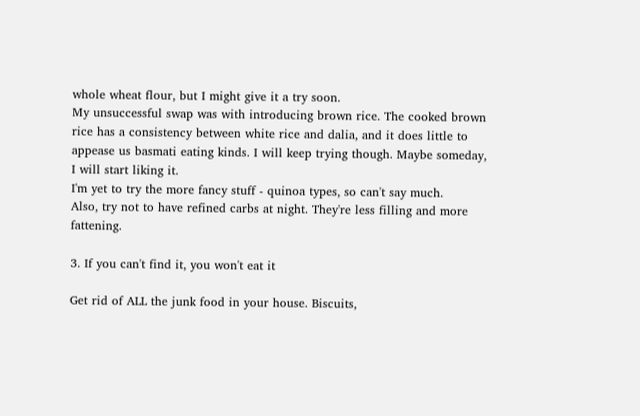whole wheat flour, but I might give it a try soon.
My unsuccessful swap was with introducing brown rice. The cooked brown rice has a consistency between white rice and dalia, and it does little to appease us basmati eating kinds. I will keep trying though. Maybe someday, I will start liking it.
I'm yet to try the more fancy stuff - quinoa types, so can't say much.
Also, try not to have refined carbs at night. They're less filling and more fattening.

3. If you can't find it, you won't eat it

Get rid of ALL the junk food in your house. Biscuits,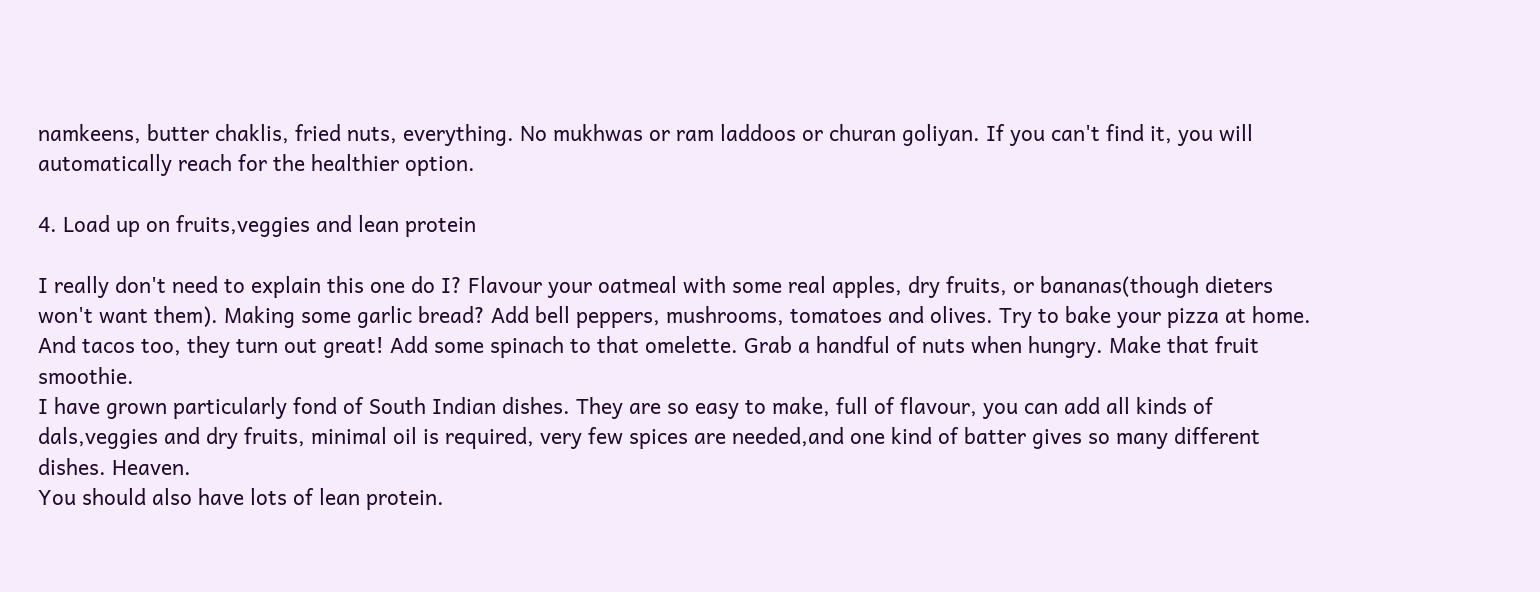namkeens, butter chaklis, fried nuts, everything. No mukhwas or ram laddoos or churan goliyan. If you can't find it, you will automatically reach for the healthier option.

4. Load up on fruits,veggies and lean protein

I really don't need to explain this one do I? Flavour your oatmeal with some real apples, dry fruits, or bananas(though dieters won't want them). Making some garlic bread? Add bell peppers, mushrooms, tomatoes and olives. Try to bake your pizza at home. And tacos too, they turn out great! Add some spinach to that omelette. Grab a handful of nuts when hungry. Make that fruit smoothie.
I have grown particularly fond of South Indian dishes. They are so easy to make, full of flavour, you can add all kinds of dals,veggies and dry fruits, minimal oil is required, very few spices are needed,and one kind of batter gives so many different dishes. Heaven.
You should also have lots of lean protein.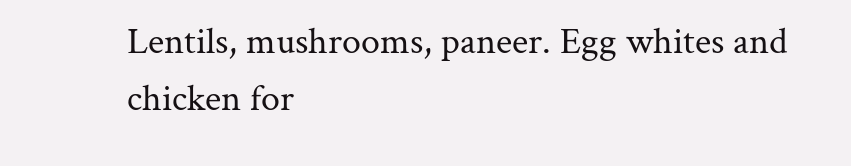Lentils, mushrooms, paneer. Egg whites and chicken for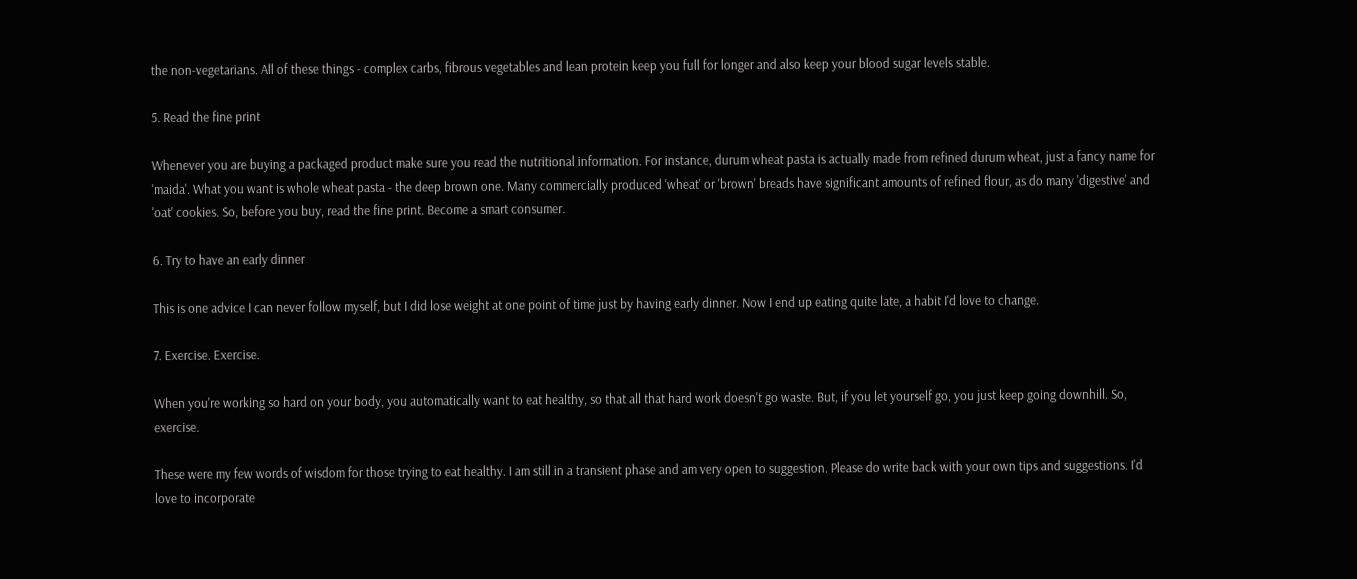the non-vegetarians. All of these things - complex carbs, fibrous vegetables and lean protein keep you full for longer and also keep your blood sugar levels stable.

5. Read the fine print

Whenever you are buying a packaged product make sure you read the nutritional information. For instance, durum wheat pasta is actually made from refined durum wheat, just a fancy name for 'maida'. What you want is whole wheat pasta - the deep brown one. Many commercially produced 'wheat' or 'brown' breads have significant amounts of refined flour, as do many 'digestive' and 'oat' cookies. So, before you buy, read the fine print. Become a smart consumer.

6. Try to have an early dinner

This is one advice I can never follow myself, but I did lose weight at one point of time just by having early dinner. Now I end up eating quite late, a habit I'd love to change.

7. Exercise. Exercise.

When you're working so hard on your body, you automatically want to eat healthy, so that all that hard work doesn't go waste. But, if you let yourself go, you just keep going downhill. So, exercise.

These were my few words of wisdom for those trying to eat healthy. I am still in a transient phase and am very open to suggestion. Please do write back with your own tips and suggestions. I'd love to incorporate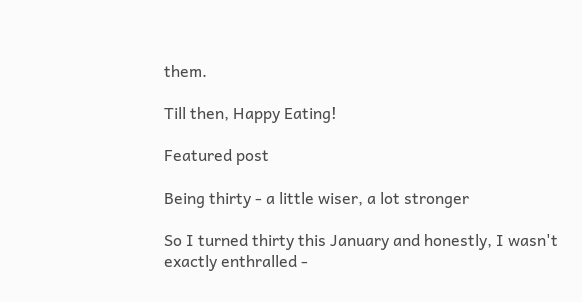them.

Till then, Happy Eating!

Featured post

Being thirty - a little wiser, a lot stronger

So I turned thirty this January and honestly, I wasn't exactly enthralled -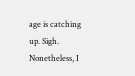age is catching up. Sigh. Nonetheless, I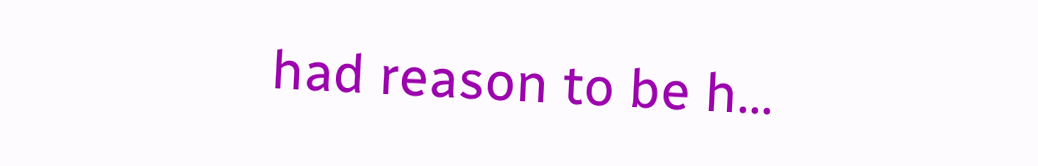had reason to be h...